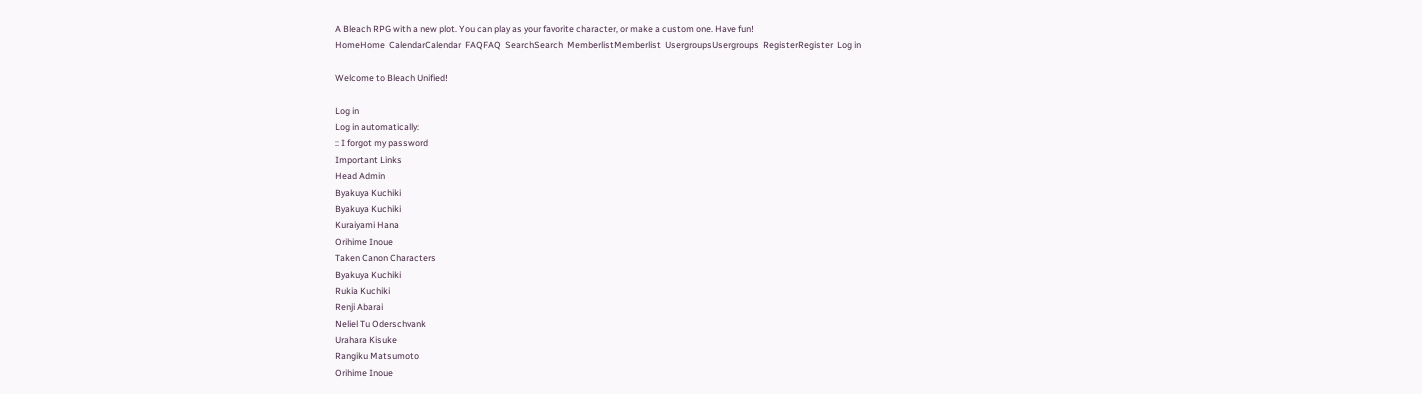A Bleach RPG with a new plot. You can play as your favorite character, or make a custom one. Have fun!
HomeHome  CalendarCalendar  FAQFAQ  SearchSearch  MemberlistMemberlist  UsergroupsUsergroups  RegisterRegister  Log in

Welcome to Bleach Unified!

Log in
Log in automatically:
:: I forgot my password
Important Links
Head Admin
Byakuya Kuchiki
Byakuya Kuchiki
Kuraiyami Hana
Orihime Inoue
Taken Canon Characters
Byakuya Kuchiki
Rukia Kuchiki
Renji Abarai
Neliel Tu Oderschvank
Urahara Kisuke
Rangiku Matsumoto
Orihime Inoue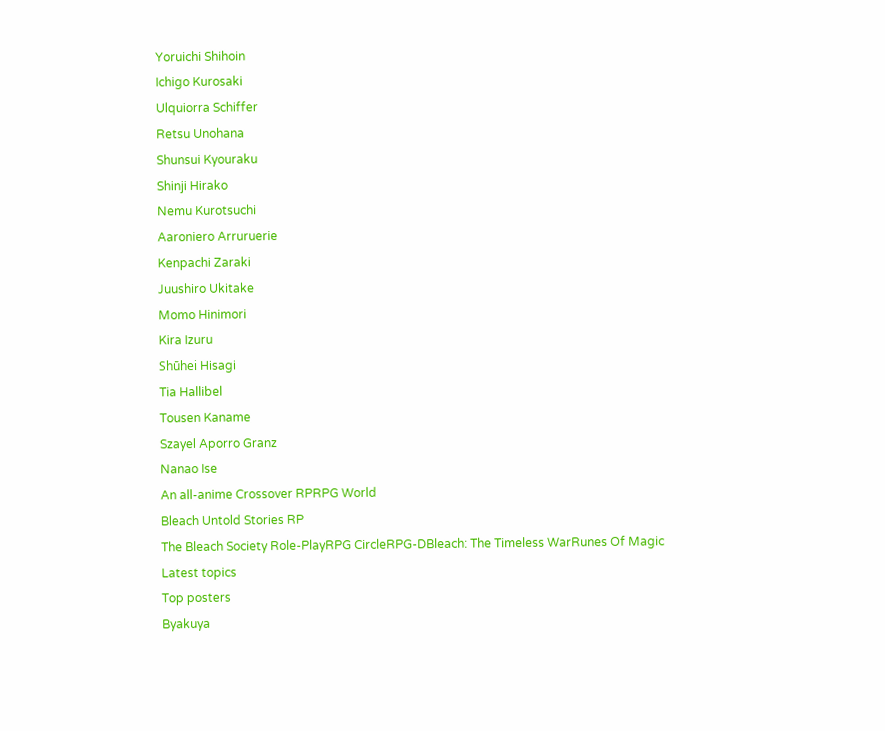Yoruichi Shihoin
Ichigo Kurosaki
Ulquiorra Schiffer
Retsu Unohana
Shunsui Kyouraku
Shinji Hirako
Nemu Kurotsuchi
Aaroniero Arruruerie
Kenpachi Zaraki
Juushiro Ukitake
Momo Hinimori
Kira Izuru
Shūhei Hisagi
Tia Hallibel
Tousen Kaname
Szayel Aporro Granz
Nanao Ise
An all-anime Crossover RPRPG World
Bleach Untold Stories RP
The Bleach Society Role-PlayRPG CircleRPG-DBleach: The Timeless WarRunes Of Magic
Latest topics
Top posters
Byakuya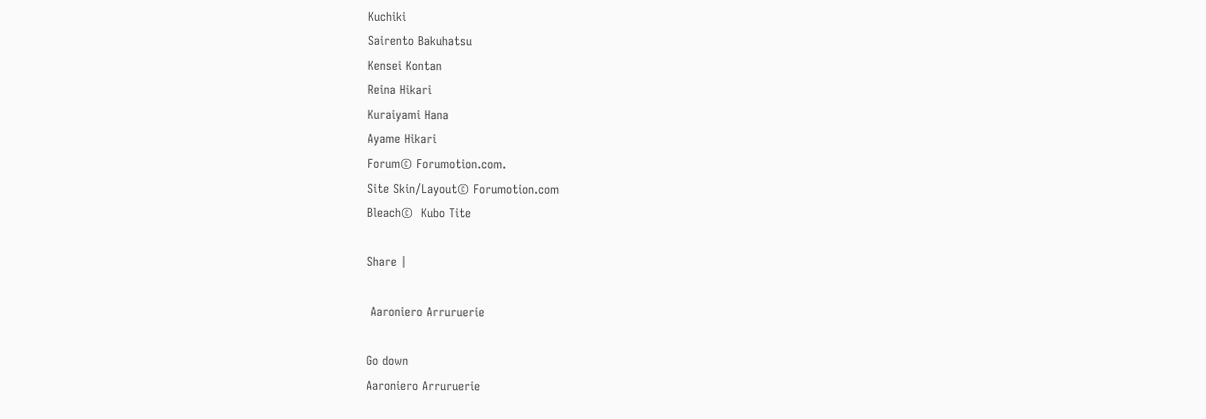Kuchiki
Sairento Bakuhatsu
Kensei Kontan
Reina Hikari
Kuraiyami Hana
Ayame Hikari
Forum© Forumotion.com.
Site Skin/Layout© Forumotion.com
Bleach©  Kubo Tite

Share |

 Aaroniero Arruruerie

Go down
Aaroniero Arruruerie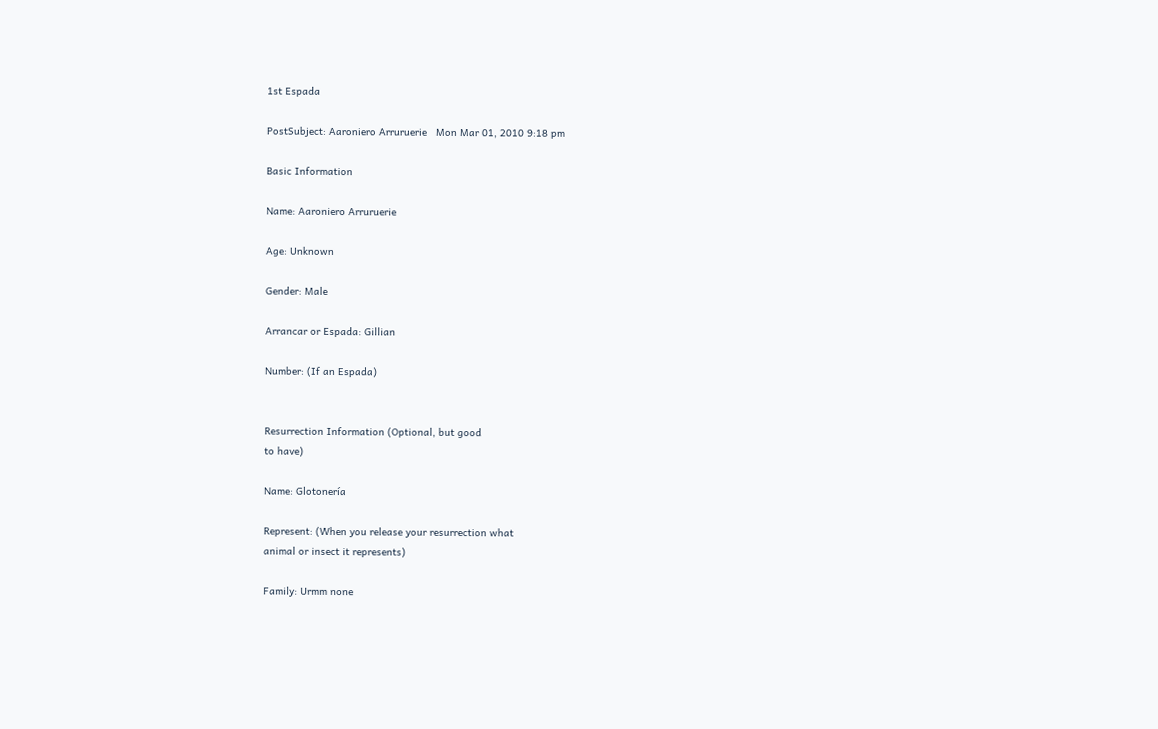1st Espada

PostSubject: Aaroniero Arruruerie   Mon Mar 01, 2010 9:18 pm

Basic Information

Name: Aaroniero Arruruerie

Age: Unknown

Gender: Male

Arrancar or Espada: Gillian

Number: (If an Espada)


Resurrection Information (Optional, but good
to have)

Name: Glotonería

Represent: (When you release your resurrection what
animal or insect it represents)

Family: Urmm none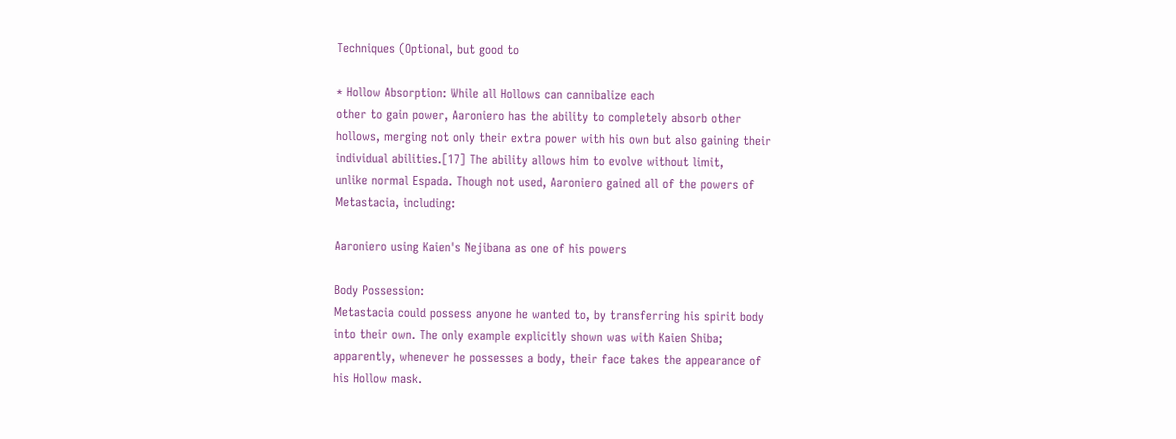Techniques (Optional, but good to

* Hollow Absorption: While all Hollows can cannibalize each
other to gain power, Aaroniero has the ability to completely absorb other
hollows, merging not only their extra power with his own but also gaining their
individual abilities.[17] The ability allows him to evolve without limit,
unlike normal Espada. Though not used, Aaroniero gained all of the powers of
Metastacia, including:

Aaroniero using Kaien's Nejibana as one of his powers

Body Possession:
Metastacia could possess anyone he wanted to, by transferring his spirit body
into their own. The only example explicitly shown was with Kaien Shiba;
apparently, whenever he possesses a body, their face takes the appearance of
his Hollow mask.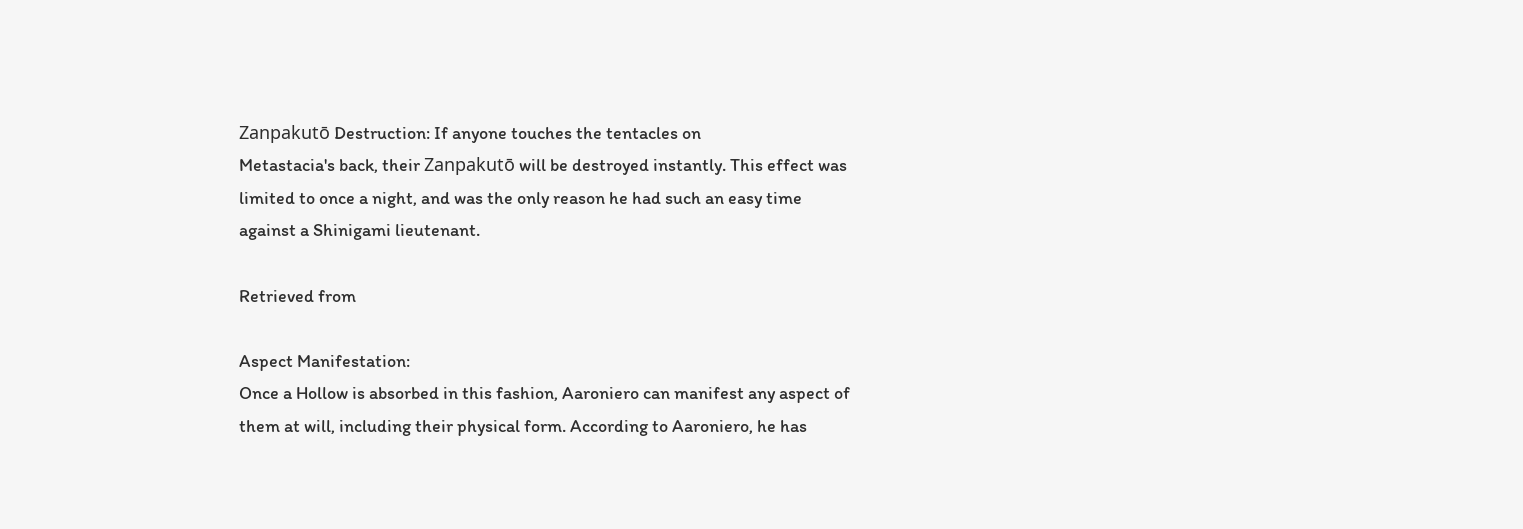Zanpakutō Destruction: If anyone touches the tentacles on
Metastacia's back, their Zanpakutō will be destroyed instantly. This effect was
limited to once a night, and was the only reason he had such an easy time
against a Shinigami lieutenant.

Retrieved from

Aspect Manifestation:
Once a Hollow is absorbed in this fashion, Aaroniero can manifest any aspect of
them at will, including their physical form. According to Aaroniero, he has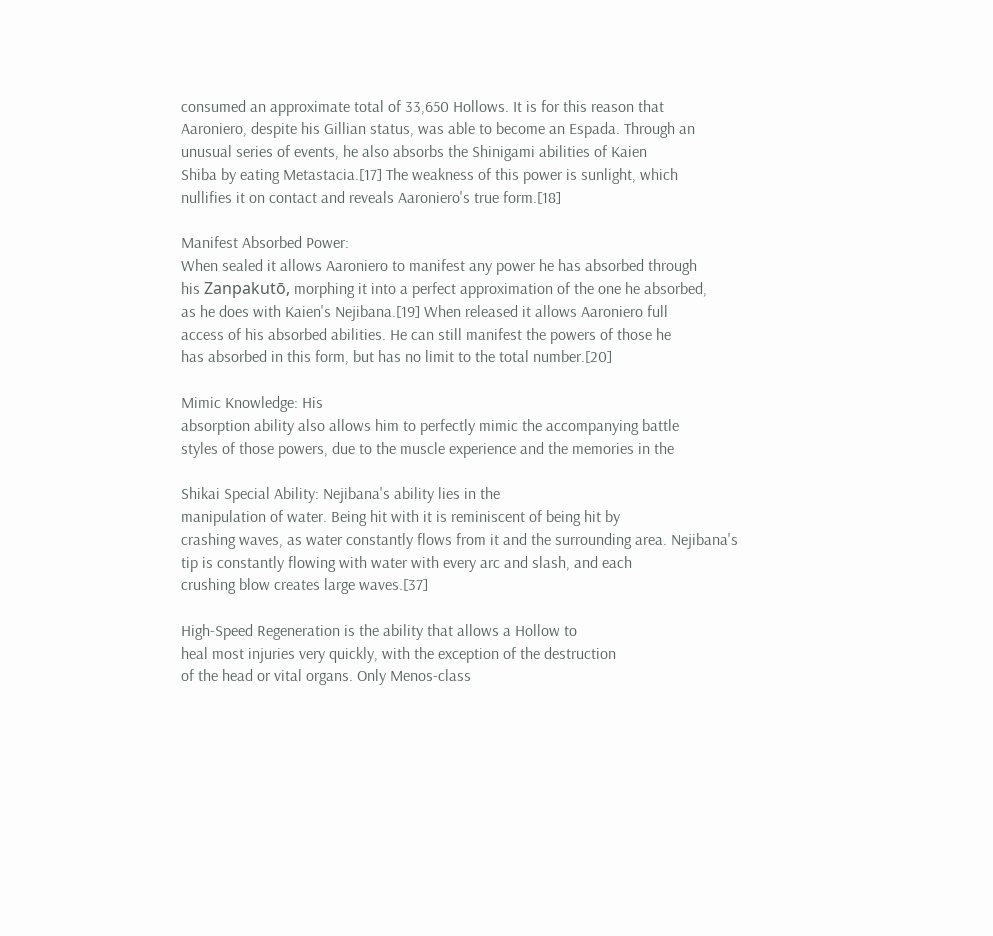consumed an approximate total of 33,650 Hollows. It is for this reason that
Aaroniero, despite his Gillian status, was able to become an Espada. Through an
unusual series of events, he also absorbs the Shinigami abilities of Kaien
Shiba by eating Metastacia.[17] The weakness of this power is sunlight, which
nullifies it on contact and reveals Aaroniero's true form.[18]

Manifest Absorbed Power:
When sealed it allows Aaroniero to manifest any power he has absorbed through
his Zanpakutō, morphing it into a perfect approximation of the one he absorbed,
as he does with Kaien's Nejibana.[19] When released it allows Aaroniero full
access of his absorbed abilities. He can still manifest the powers of those he
has absorbed in this form, but has no limit to the total number.[20]

Mimic Knowledge: His
absorption ability also allows him to perfectly mimic the accompanying battle
styles of those powers, due to the muscle experience and the memories in the

Shikai Special Ability: Nejibana's ability lies in the
manipulation of water. Being hit with it is reminiscent of being hit by
crashing waves, as water constantly flows from it and the surrounding area. Nejibana's
tip is constantly flowing with water with every arc and slash, and each
crushing blow creates large waves.[37]

High-Speed Regeneration is the ability that allows a Hollow to
heal most injuries very quickly, with the exception of the destruction
of the head or vital organs. Only Menos-class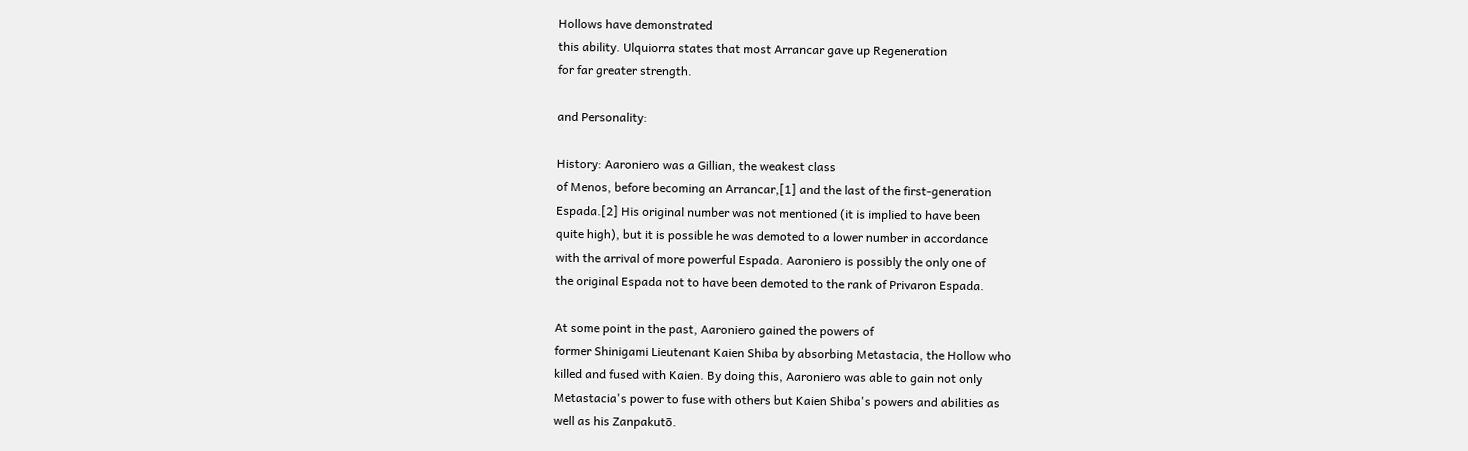Hollows have demonstrated
this ability. Ulquiorra states that most Arrancar gave up Regeneration
for far greater strength.

and Personality:

History: Aaroniero was a Gillian, the weakest class
of Menos, before becoming an Arrancar,[1] and the last of the first-generation
Espada.[2] His original number was not mentioned (it is implied to have been
quite high), but it is possible he was demoted to a lower number in accordance
with the arrival of more powerful Espada. Aaroniero is possibly the only one of
the original Espada not to have been demoted to the rank of Privaron Espada.

At some point in the past, Aaroniero gained the powers of
former Shinigami Lieutenant Kaien Shiba by absorbing Metastacia, the Hollow who
killed and fused with Kaien. By doing this, Aaroniero was able to gain not only
Metastacia's power to fuse with others but Kaien Shiba's powers and abilities as
well as his Zanpakutō.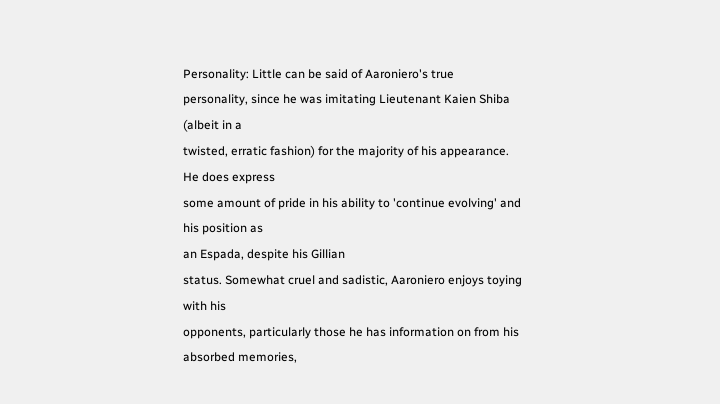Personality: Little can be said of Aaroniero's true
personality, since he was imitating Lieutenant Kaien Shiba (albeit in a
twisted, erratic fashion) for the majority of his appearance. He does express
some amount of pride in his ability to 'continue evolving' and his position as
an Espada, despite his Gillian
status. Somewhat cruel and sadistic, Aaroniero enjoys toying with his
opponents, particularly those he has information on from his absorbed memories,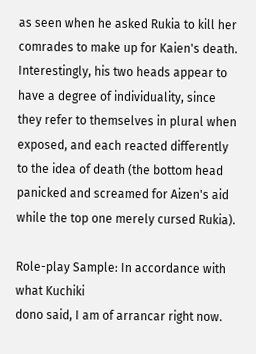as seen when he asked Rukia to kill her comrades to make up for Kaien's death.
Interestingly, his two heads appear to have a degree of individuality, since
they refer to themselves in plural when exposed, and each reacted differently
to the idea of death (the bottom head panicked and screamed for Aizen's aid
while the top one merely cursed Rukia).

Role-play Sample: In accordance with what Kuchiki
dono said, I am of arrancar right now.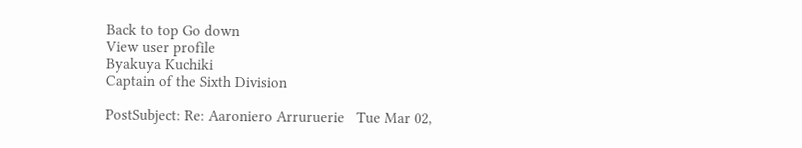Back to top Go down
View user profile
Byakuya Kuchiki
Captain of the Sixth Division

PostSubject: Re: Aaroniero Arruruerie   Tue Mar 02,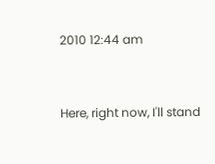2010 12:44 am


Here, right now, I'll stand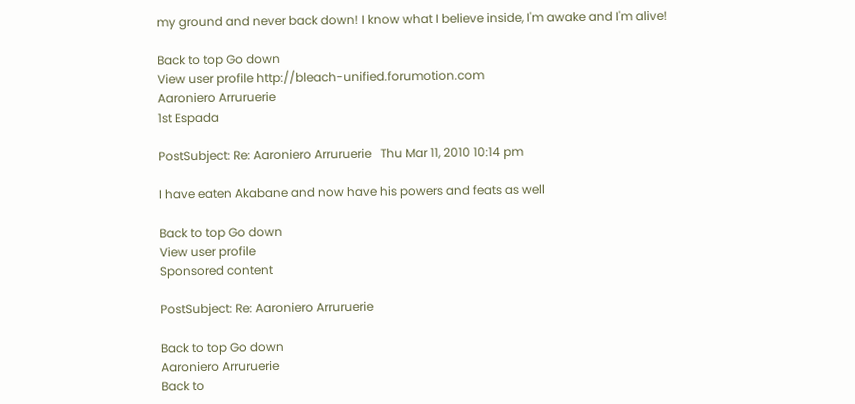my ground and never back down! I know what I believe inside, I'm awake and I'm alive!

Back to top Go down
View user profile http://bleach-unified.forumotion.com
Aaroniero Arruruerie
1st Espada

PostSubject: Re: Aaroniero Arruruerie   Thu Mar 11, 2010 10:14 pm

I have eaten Akabane and now have his powers and feats as well

Back to top Go down
View user profile
Sponsored content

PostSubject: Re: Aaroniero Arruruerie

Back to top Go down
Aaroniero Arruruerie
Back to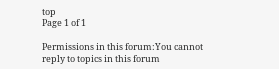top
Page 1 of 1

Permissions in this forum:You cannot reply to topics in this forum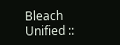Bleach Unified ::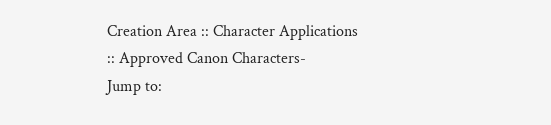Creation Area :: Character Applications :: Approved Canon Characters-
Jump to: